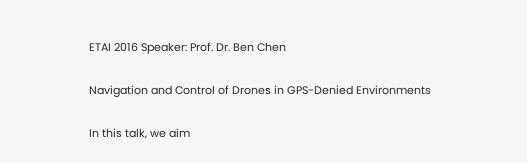ETAI 2016 Speaker: Prof. Dr. Ben Chen

Navigation and Control of Drones in GPS-Denied Environments

In this talk, we aim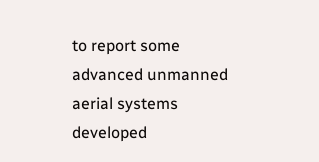to report some advanced unmanned aerial systems developed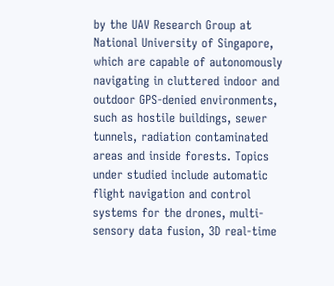by the UAV Research Group at National University of Singapore, which are capable of autonomously navigating in cluttered indoor and outdoor GPS-denied environments, such as hostile buildings, sewer tunnels, radiation contaminated areas and inside forests. Topics under studied include automatic flight navigation and control systems for the drones, multi-sensory data fusion, 3D real-time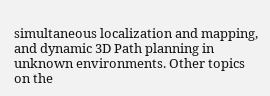simultaneous localization and mapping, and dynamic 3D Path planning in unknown environments. Other topics on the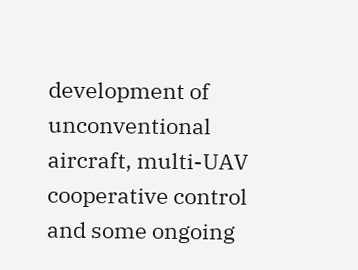development of unconventional aircraft, multi-UAV cooperative control and some ongoing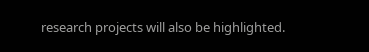research projects will also be highlighted.